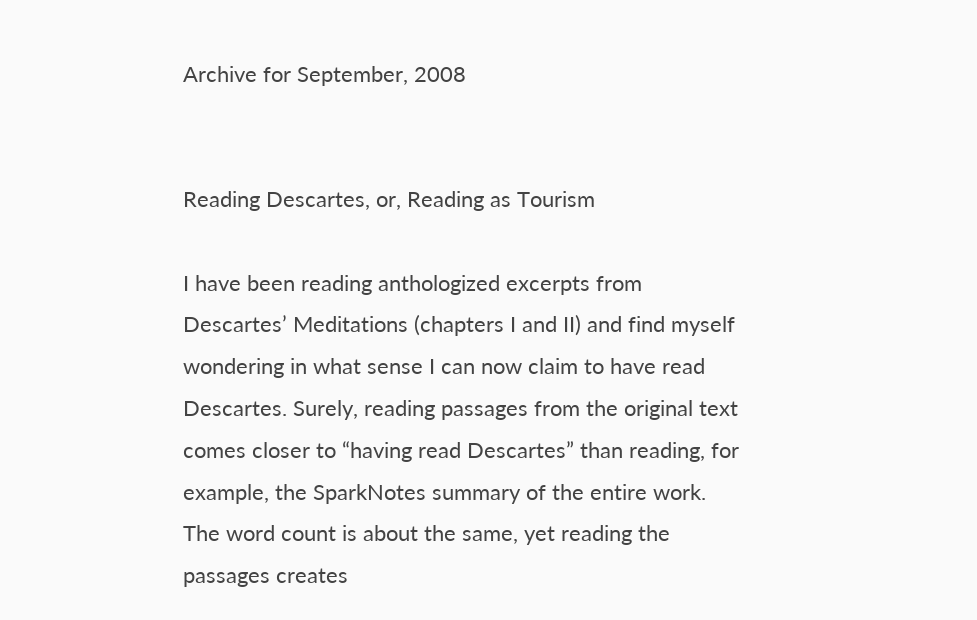Archive for September, 2008


Reading Descartes, or, Reading as Tourism

I have been reading anthologized excerpts from Descartes’ Meditations (chapters I and II) and find myself wondering in what sense I can now claim to have read Descartes. Surely, reading passages from the original text comes closer to “having read Descartes” than reading, for example, the SparkNotes summary of the entire work. The word count is about the same, yet reading the passages creates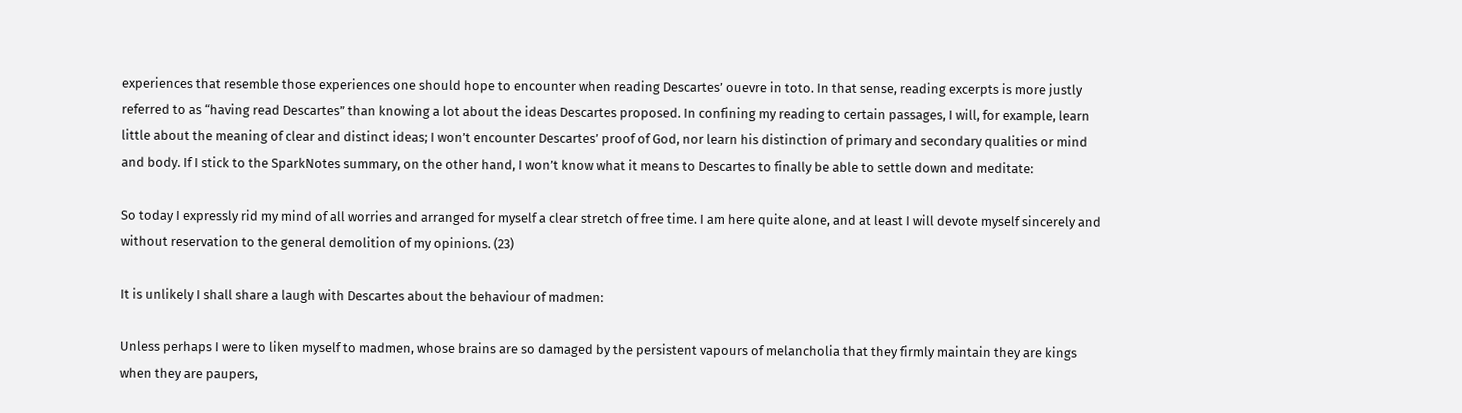experiences that resemble those experiences one should hope to encounter when reading Descartes’ ouevre in toto. In that sense, reading excerpts is more justly referred to as “having read Descartes” than knowing a lot about the ideas Descartes proposed. In confining my reading to certain passages, I will, for example, learn little about the meaning of clear and distinct ideas; I won’t encounter Descartes’ proof of God, nor learn his distinction of primary and secondary qualities or mind and body. If I stick to the SparkNotes summary, on the other hand, I won’t know what it means to Descartes to finally be able to settle down and meditate:

So today I expressly rid my mind of all worries and arranged for myself a clear stretch of free time. I am here quite alone, and at least I will devote myself sincerely and without reservation to the general demolition of my opinions. (23)

It is unlikely I shall share a laugh with Descartes about the behaviour of madmen:

Unless perhaps I were to liken myself to madmen, whose brains are so damaged by the persistent vapours of melancholia that they firmly maintain they are kings when they are paupers,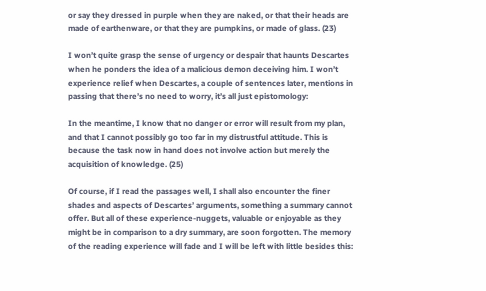or say they dressed in purple when they are naked, or that their heads are made of earthenware, or that they are pumpkins, or made of glass. (23)

I won’t quite grasp the sense of urgency or despair that haunts Descartes when he ponders the idea of a malicious demon deceiving him. I won’t experience relief when Descartes, a couple of sentences later, mentions in passing that there’s no need to worry, it’s all just epistomology:

In the meantime, I know that no danger or error will result from my plan, and that I cannot possibly go too far in my distrustful attitude. This is because the task now in hand does not involve action but merely the acquisition of knowledge. (25)

Of course, if I read the passages well, I shall also encounter the finer shades and aspects of Descartes’ arguments, something a summary cannot offer. But all of these experience-nuggets, valuable or enjoyable as they might be in comparison to a dry summary, are soon forgotten. The memory of the reading experience will fade and I will be left with little besides this: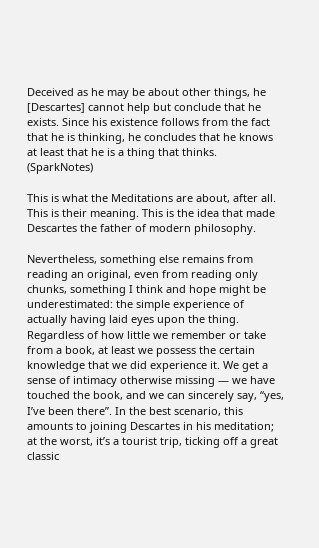Deceived as he may be about other things, he [Descartes] cannot help but conclude that he exists. Since his existence follows from the fact that he is thinking, he concludes that he knows at least that he is a thing that thinks. (SparkNotes)

This is what the Meditations are about, after all. This is their meaning. This is the idea that made Descartes the father of modern philosophy.

Nevertheless, something else remains from reading an original, even from reading only chunks, something I think and hope might be underestimated: the simple experience of actually having laid eyes upon the thing. Regardless of how little we remember or take from a book, at least we possess the certain knowledge that we did experience it. We get a sense of intimacy otherwise missing — we have touched the book, and we can sincerely say, “yes, I’ve been there”. In the best scenario, this amounts to joining Descartes in his meditation; at the worst, it’s a tourist trip, ticking off a great classic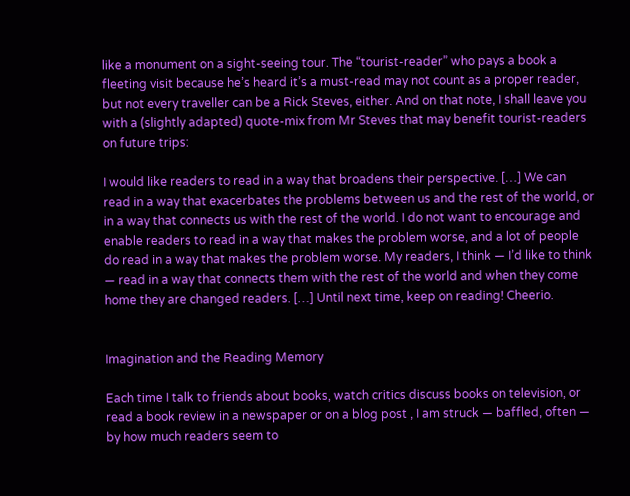like a monument on a sight-seeing tour. The “tourist-reader” who pays a book a fleeting visit because he’s heard it’s a must-read may not count as a proper reader, but not every traveller can be a Rick Steves, either. And on that note, I shall leave you with a (slightly adapted) quote-mix from Mr Steves that may benefit tourist-readers on future trips:

I would like readers to read in a way that broadens their perspective. […] We can read in a way that exacerbates the problems between us and the rest of the world, or in a way that connects us with the rest of the world. I do not want to encourage and enable readers to read in a way that makes the problem worse, and a lot of people do read in a way that makes the problem worse. My readers, I think — I’d like to think — read in a way that connects them with the rest of the world and when they come home they are changed readers. […] Until next time, keep on reading! Cheerio.


Imagination and the Reading Memory

Each time I talk to friends about books, watch critics discuss books on television, or read a book review in a newspaper or on a blog post , I am struck — baffled, often — by how much readers seem to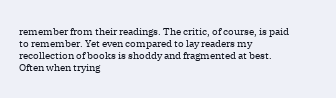remember from their readings. The critic, of course, is paid to remember. Yet even compared to lay readers my recollection of books is shoddy and fragmented at best. Often when trying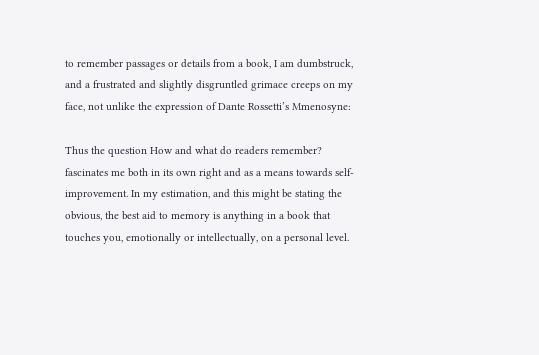to remember passages or details from a book, I am dumbstruck, and a frustrated and slightly disgruntled grimace creeps on my face, not unlike the expression of Dante Rossetti’s Mmenosyne:

Thus the question How and what do readers remember? fascinates me both in its own right and as a means towards self-improvement. In my estimation, and this might be stating the obvious, the best aid to memory is anything in a book that touches you, emotionally or intellectually, on a personal level.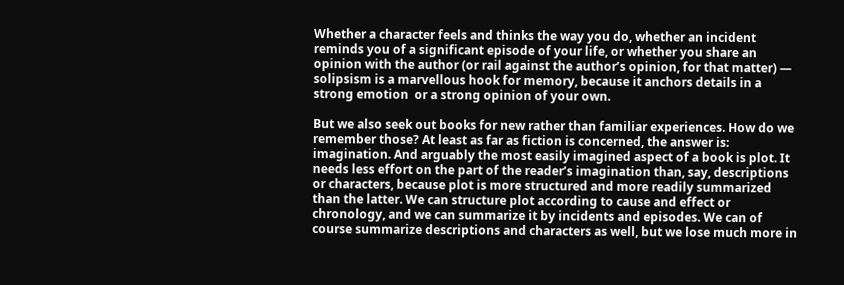Whether a character feels and thinks the way you do, whether an incident reminds you of a significant episode of your life, or whether you share an opinion with the author (or rail against the author’s opinion, for that matter) — solipsism is a marvellous hook for memory, because it anchors details in a strong emotion  or a strong opinion of your own.

But we also seek out books for new rather than familiar experiences. How do we remember those? At least as far as fiction is concerned, the answer is: imagination. And arguably the most easily imagined aspect of a book is plot. It needs less effort on the part of the reader’s imagination than, say, descriptions or characters, because plot is more structured and more readily summarized than the latter. We can structure plot according to cause and effect or chronology, and we can summarize it by incidents and episodes. We can of course summarize descriptions and characters as well, but we lose much more in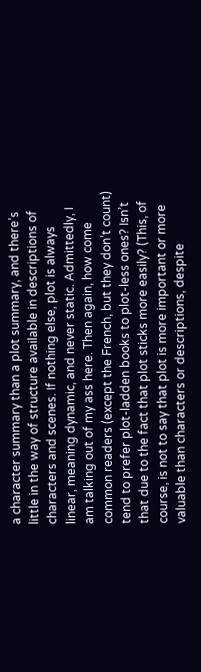a character summary than a plot summary, and there’s little in the way of structure available in descriptions of characters and scenes. If nothing else, plot is always linear, meaning dynamic, and never static. Admittedly, I am talking out of my ass here. Then again, how come common readers (except the French, but they don’t count) tend to prefer plot-ladden books to plot-less ones? Isn’t that due to the fact that plot sticks more easily? (This, of course, is not to say that plot is more important or more valuable than characters or descriptions, despite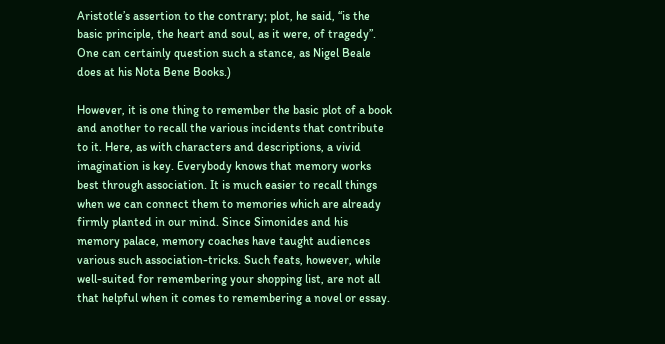Aristotle’s assertion to the contrary; plot, he said, “is the basic principle, the heart and soul, as it were, of tragedy”. One can certainly question such a stance, as Nigel Beale does at his Nota Bene Books.)

However, it is one thing to remember the basic plot of a book and another to recall the various incidents that contribute to it. Here, as with characters and descriptions, a vivid imagination is key. Everybody knows that memory works best through association. It is much easier to recall things when we can connect them to memories which are already firmly planted in our mind. Since Simonides and his memory palace, memory coaches have taught audiences various such association-tricks. Such feats, however, while well-suited for remembering your shopping list, are not all that helpful when it comes to remembering a novel or essay.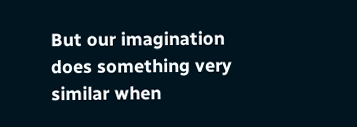But our imagination does something very similar when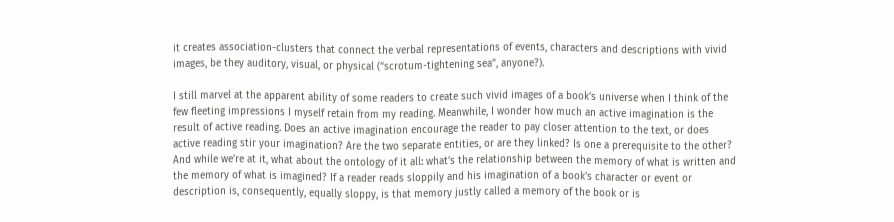it creates association-clusters that connect the verbal representations of events, characters and descriptions with vivid images, be they auditory, visual, or physical (“scrotum-tightening sea”, anyone?).

I still marvel at the apparent ability of some readers to create such vivid images of a book’s universe when I think of the few fleeting impressions I myself retain from my reading. Meanwhile, I wonder how much an active imagination is the result of active reading. Does an active imagination encourage the reader to pay closer attention to the text, or does active reading stir your imagination? Are the two separate entities, or are they linked? Is one a prerequisite to the other? And while we’re at it, what about the ontology of it all: what’s the relationship between the memory of what is written and the memory of what is imagined? If a reader reads sloppily and his imagination of a book’s character or event or description is, consequently, equally sloppy, is that memory justly called a memory of the book or is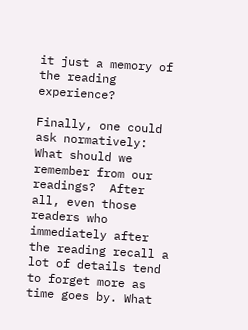it just a memory of the reading experience?

Finally, one could ask normatively: What should we remember from our readings?  After all, even those readers who immediately after the reading recall a lot of details tend to forget more as time goes by. What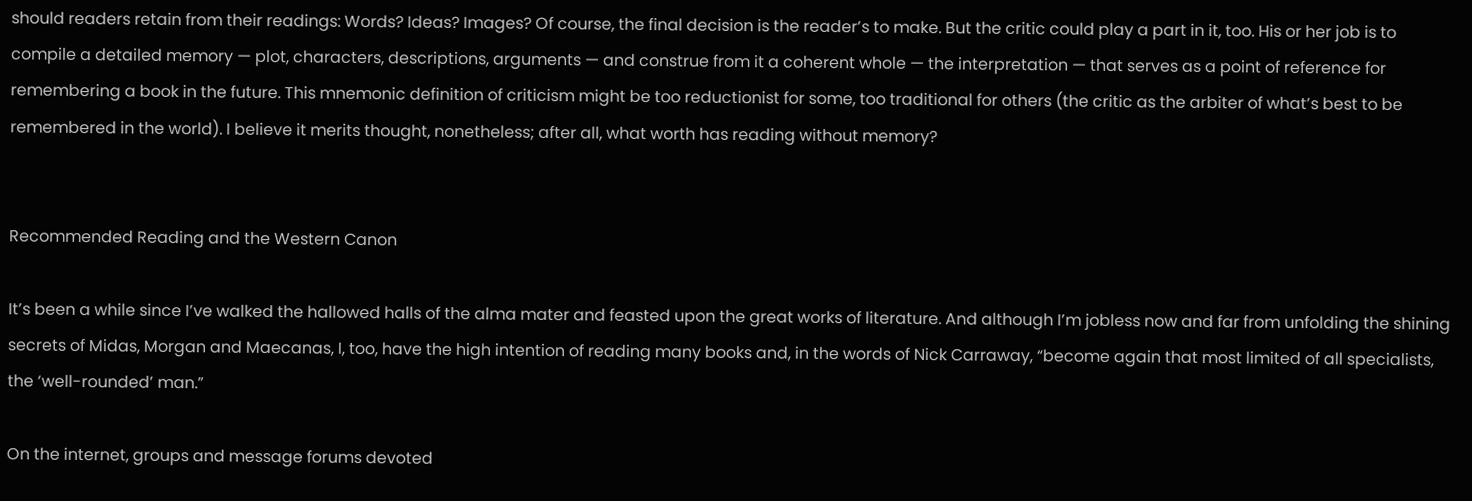should readers retain from their readings: Words? Ideas? Images? Of course, the final decision is the reader’s to make. But the critic could play a part in it, too. His or her job is to compile a detailed memory — plot, characters, descriptions, arguments — and construe from it a coherent whole — the interpretation — that serves as a point of reference for remembering a book in the future. This mnemonic definition of criticism might be too reductionist for some, too traditional for others (the critic as the arbiter of what’s best to be remembered in the world). I believe it merits thought, nonetheless; after all, what worth has reading without memory?


Recommended Reading and the Western Canon

It’s been a while since I’ve walked the hallowed halls of the alma mater and feasted upon the great works of literature. And although I’m jobless now and far from unfolding the shining secrets of Midas, Morgan and Maecanas, I, too, have the high intention of reading many books and, in the words of Nick Carraway, “become again that most limited of all specialists, the ‘well-rounded’ man.”

On the internet, groups and message forums devoted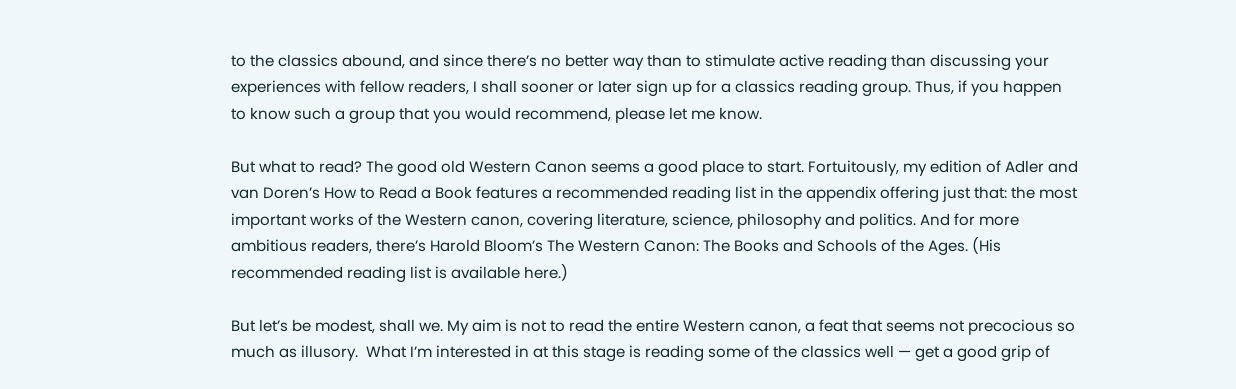to the classics abound, and since there’s no better way than to stimulate active reading than discussing your experiences with fellow readers, I shall sooner or later sign up for a classics reading group. Thus, if you happen to know such a group that you would recommend, please let me know.

But what to read? The good old Western Canon seems a good place to start. Fortuitously, my edition of Adler and van Doren’s How to Read a Book features a recommended reading list in the appendix offering just that: the most important works of the Western canon, covering literature, science, philosophy and politics. And for more ambitious readers, there’s Harold Bloom’s The Western Canon: The Books and Schools of the Ages. (His recommended reading list is available here.)

But let’s be modest, shall we. My aim is not to read the entire Western canon, a feat that seems not precocious so much as illusory.  What I’m interested in at this stage is reading some of the classics well — get a good grip of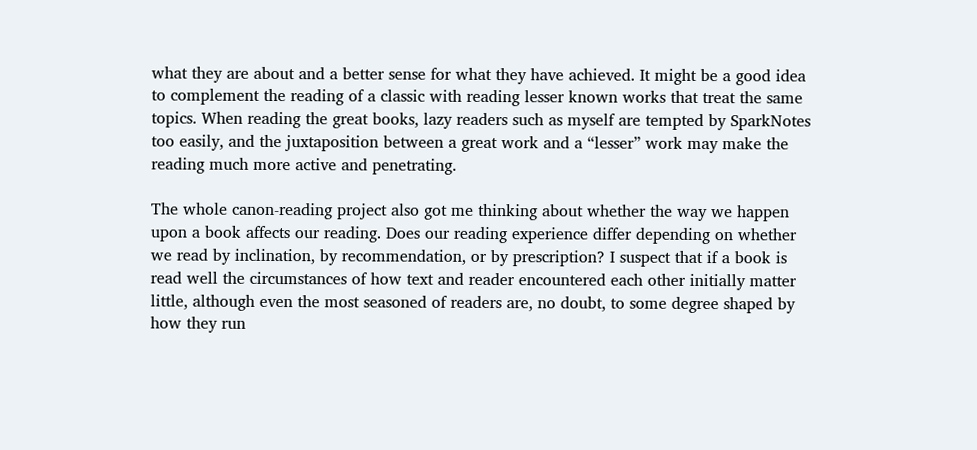what they are about and a better sense for what they have achieved. It might be a good idea to complement the reading of a classic with reading lesser known works that treat the same topics. When reading the great books, lazy readers such as myself are tempted by SparkNotes too easily, and the juxtaposition between a great work and a “lesser” work may make the reading much more active and penetrating.

The whole canon-reading project also got me thinking about whether the way we happen upon a book affects our reading. Does our reading experience differ depending on whether we read by inclination, by recommendation, or by prescription? I suspect that if a book is read well the circumstances of how text and reader encountered each other initially matter little, although even the most seasoned of readers are, no doubt, to some degree shaped by how they run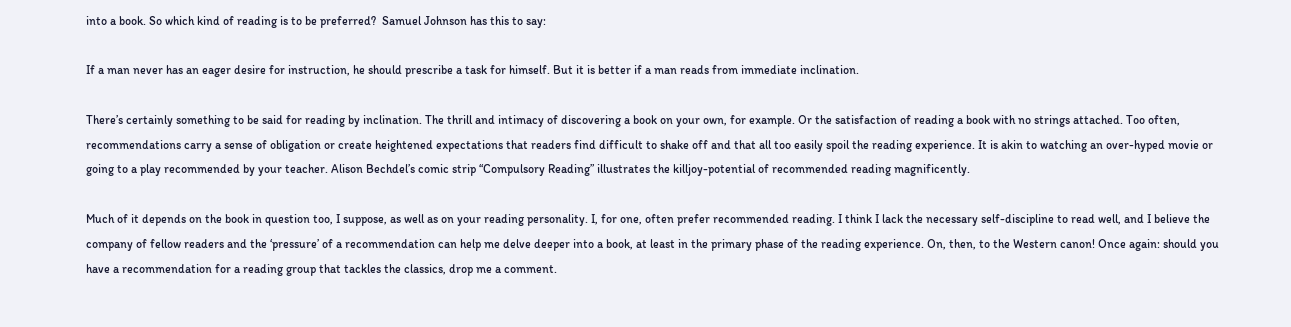into a book. So which kind of reading is to be preferred?  Samuel Johnson has this to say:

If a man never has an eager desire for instruction, he should prescribe a task for himself. But it is better if a man reads from immediate inclination.

There’s certainly something to be said for reading by inclination. The thrill and intimacy of discovering a book on your own, for example. Or the satisfaction of reading a book with no strings attached. Too often, recommendations carry a sense of obligation or create heightened expectations that readers find difficult to shake off and that all too easily spoil the reading experience. It is akin to watching an over-hyped movie or going to a play recommended by your teacher. Alison Bechdel’s comic strip “Compulsory Reading” illustrates the killjoy-potential of recommended reading magnificently.

Much of it depends on the book in question too, I suppose, as well as on your reading personality. I, for one, often prefer recommended reading. I think I lack the necessary self-discipline to read well, and I believe the company of fellow readers and the ‘pressure’ of a recommendation can help me delve deeper into a book, at least in the primary phase of the reading experience. On, then, to the Western canon! Once again: should you have a recommendation for a reading group that tackles the classics, drop me a comment.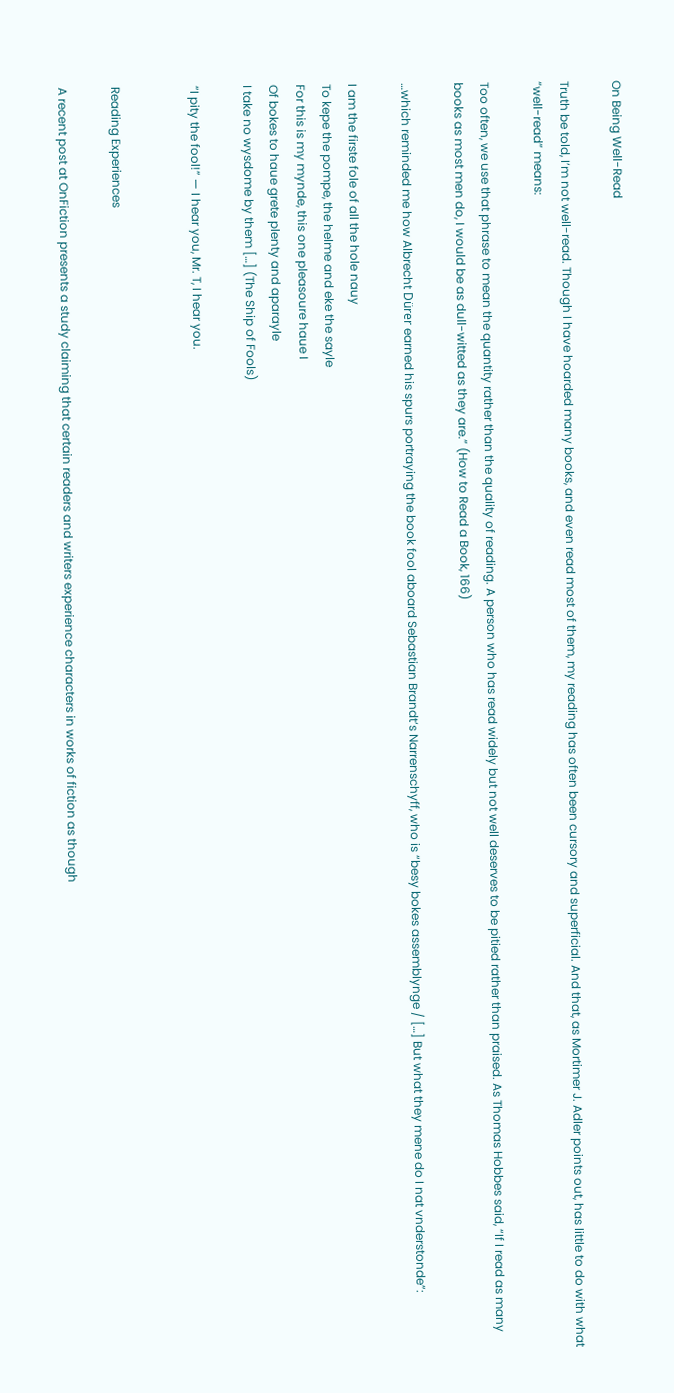On Being Well-Read

Truth be told, I’m not well-read. Though I have hoarded many books, and even read most of them, my reading has often been cursory and superficial. And that, as Mortimer J. Adler points out, has little to do with what “well-read” means:

Too often, we use that phrase to mean the quantity rather than the quality of reading. A person who has read widely but not well deserves to be pitied rather than praised. As Thomas Hobbes said, “If I read as many books as most men do, I would be as dull-witted as they are.” (How to Read a Book, 166)

…which reminded me how Albrecht Dürer earned his spurs portraying the book fool aboard Sebastian Brandt’s Narrenschyff, who is “besy bokes assemblynge / […] But what they mene do I nat vnderstonde”:

I am the firste fole of all the hole nauy
To kepe the pompe, the helme and eke the sayle
For this is my mynde, this one pleasoure haue I
Of bokes to haue grete plenty and aparayle
I take no wysdome by them […] (The Ship of Fools)

“I pity the fool!” — I hear you, Mr. T, I hear you.


Reading Experiences

A recent post at OnFiction presents a study claiming that certain readers and writers experience characters in works of fiction as though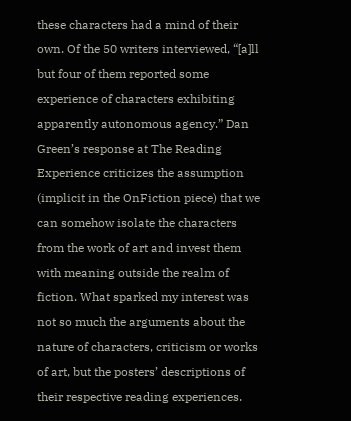these characters had a mind of their own. Of the 50 writers interviewed, “[a]ll but four of them reported some experience of characters exhibiting apparently autonomous agency.” Dan Green’s response at The Reading Experience criticizes the assumption (implicit in the OnFiction piece) that we can somehow isolate the characters from the work of art and invest them with meaning outside the realm of fiction. What sparked my interest was not so much the arguments about the nature of characters, criticism or works of art, but the posters’ descriptions of their respective reading experiences.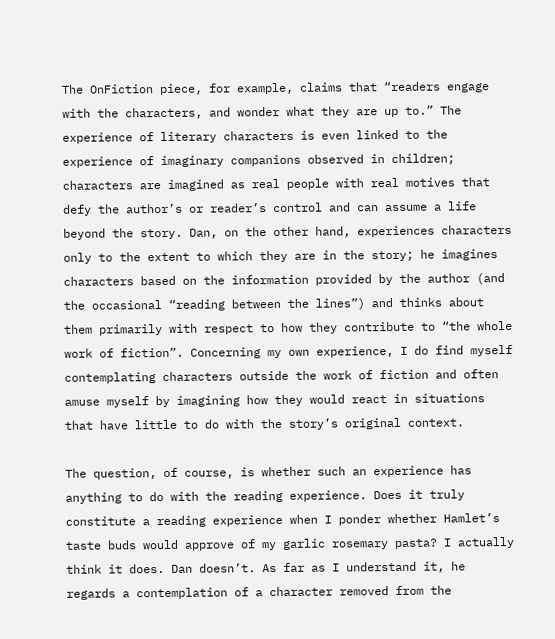The OnFiction piece, for example, claims that “readers engage with the characters, and wonder what they are up to.” The experience of literary characters is even linked to the experience of imaginary companions observed in children; characters are imagined as real people with real motives that defy the author’s or reader’s control and can assume a life beyond the story. Dan, on the other hand, experiences characters only to the extent to which they are in the story; he imagines characters based on the information provided by the author (and the occasional “reading between the lines”) and thinks about them primarily with respect to how they contribute to “the whole work of fiction”. Concerning my own experience, I do find myself contemplating characters outside the work of fiction and often amuse myself by imagining how they would react in situations that have little to do with the story’s original context.

The question, of course, is whether such an experience has anything to do with the reading experience. Does it truly constitute a reading experience when I ponder whether Hamlet’s taste buds would approve of my garlic rosemary pasta? I actually think it does. Dan doesn’t. As far as I understand it, he regards a contemplation of a character removed from the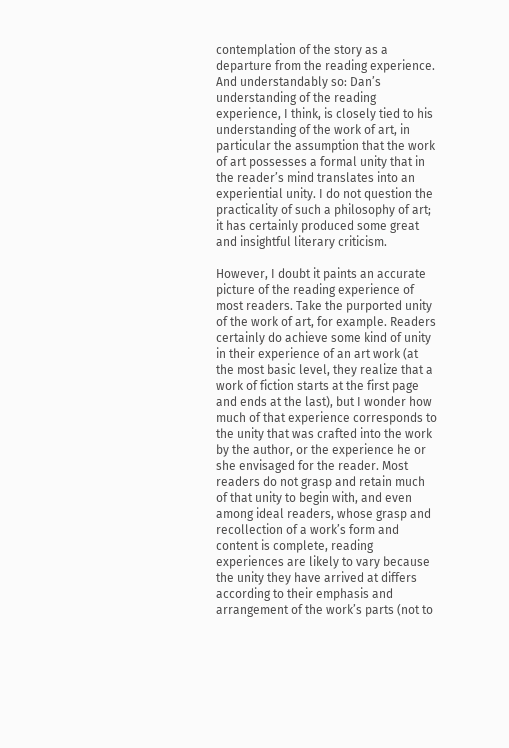contemplation of the story as a departure from the reading experience. And understandably so: Dan’s understanding of the reading experience, I think, is closely tied to his understanding of the work of art, in particular the assumption that the work of art possesses a formal unity that in the reader’s mind translates into an experiential unity. I do not question the practicality of such a philosophy of art; it has certainly produced some great and insightful literary criticism.

However, I doubt it paints an accurate picture of the reading experience of most readers. Take the purported unity of the work of art, for example. Readers certainly do achieve some kind of unity in their experience of an art work (at the most basic level, they realize that a work of fiction starts at the first page and ends at the last), but I wonder how much of that experience corresponds to the unity that was crafted into the work by the author, or the experience he or she envisaged for the reader. Most readers do not grasp and retain much of that unity to begin with, and even among ideal readers, whose grasp and recollection of a work’s form and content is complete, reading experiences are likely to vary because the unity they have arrived at differs according to their emphasis and arrangement of the work’s parts (not to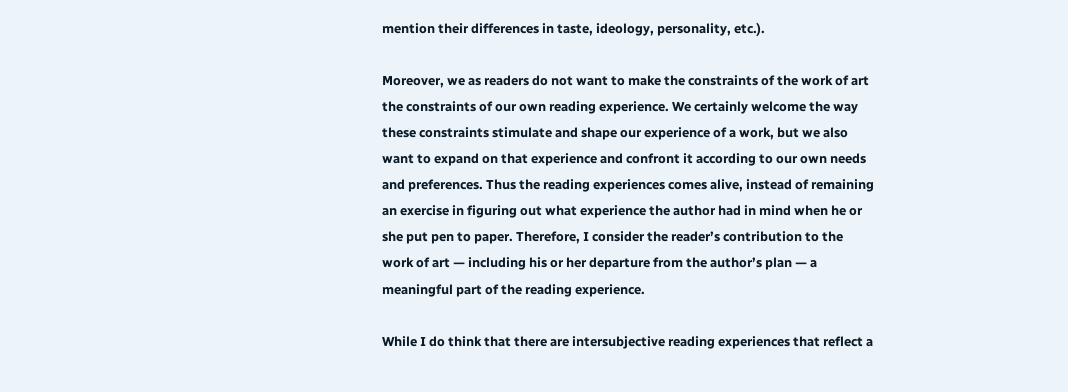mention their differences in taste, ideology, personality, etc.).

Moreover, we as readers do not want to make the constraints of the work of art the constraints of our own reading experience. We certainly welcome the way these constraints stimulate and shape our experience of a work, but we also want to expand on that experience and confront it according to our own needs and preferences. Thus the reading experiences comes alive, instead of remaining an exercise in figuring out what experience the author had in mind when he or she put pen to paper. Therefore, I consider the reader’s contribution to the work of art — including his or her departure from the author’s plan — a meaningful part of the reading experience.

While I do think that there are intersubjective reading experiences that reflect a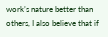work’s nature better than others, I also believe that if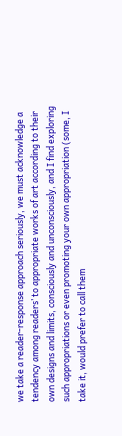we take a reader-response approach seriously, we must acknowledge a tendency among readers’ to appropriate works of art according to their own designs and limits, consciously and unconsciously, and I find exploring such appropriations or even promoting your own appropriation (some, I take it, would prefer to call them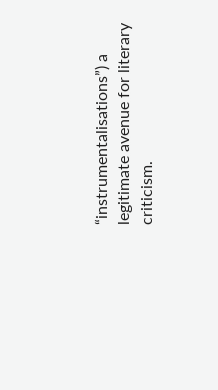“instrumentalisations”) a legitimate avenue for literary criticism.